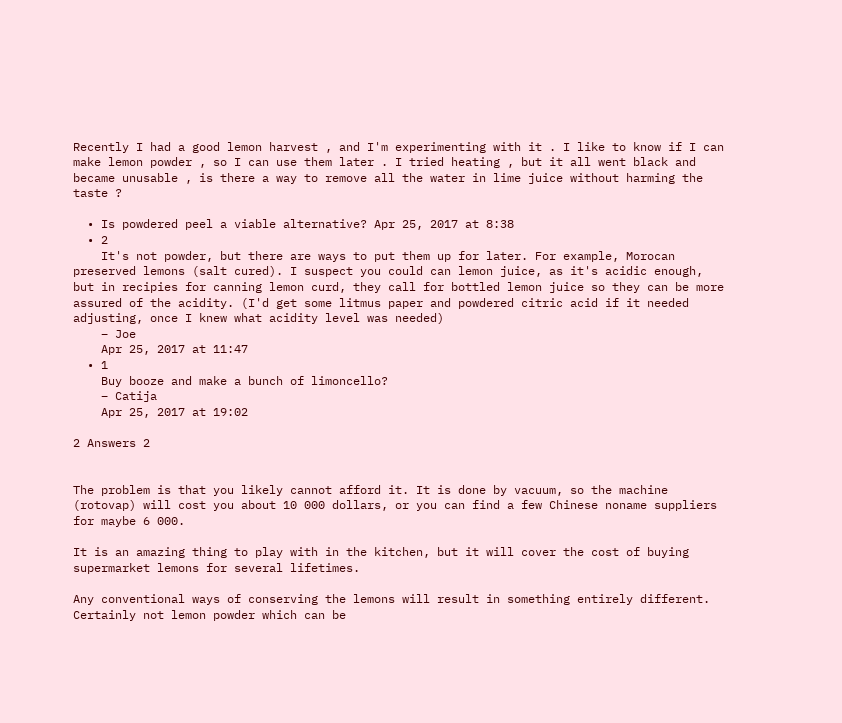Recently I had a good lemon harvest , and I'm experimenting with it . I like to know if I can make lemon powder , so I can use them later . I tried heating , but it all went black and became unusable , is there a way to remove all the water in lime juice without harming the taste ?

  • Is powdered peel a viable alternative? Apr 25, 2017 at 8:38
  • 2
    It's not powder, but there are ways to put them up for later. For example, Morocan preserved lemons (salt cured). I suspect you could can lemon juice, as it's acidic enough, but in recipies for canning lemon curd, they call for bottled lemon juice so they can be more assured of the acidity. (I'd get some litmus paper and powdered citric acid if it needed adjusting, once I knew what acidity level was needed)
    – Joe
    Apr 25, 2017 at 11:47
  • 1
    Buy booze and make a bunch of limoncello?
    – Catija
    Apr 25, 2017 at 19:02

2 Answers 2


The problem is that you likely cannot afford it. It is done by vacuum, so the machine (rotovap) will cost you about 10 000 dollars, or you can find a few Chinese noname suppliers for maybe 6 000.

It is an amazing thing to play with in the kitchen, but it will cover the cost of buying supermarket lemons for several lifetimes.

Any conventional ways of conserving the lemons will result in something entirely different. Certainly not lemon powder which can be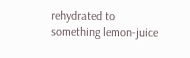rehydrated to something lemon-juice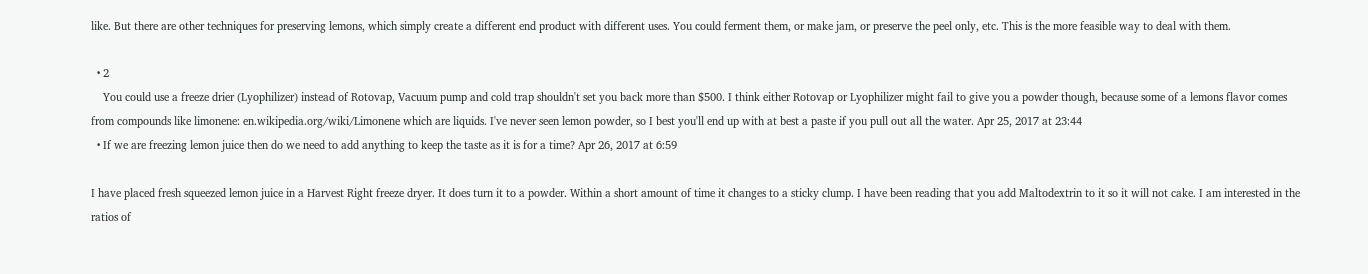like. But there are other techniques for preserving lemons, which simply create a different end product with different uses. You could ferment them, or make jam, or preserve the peel only, etc. This is the more feasible way to deal with them.

  • 2
    You could use a freeze drier (Lyophilizer) instead of Rotovap, Vacuum pump and cold trap shouldn't set you back more than $500. I think either Rotovap or Lyophilizer might fail to give you a powder though, because some of a lemons flavor comes from compounds like limonene: en.wikipedia.org/wiki/Limonene which are liquids. I've never seen lemon powder, so I best you'll end up with at best a paste if you pull out all the water. Apr 25, 2017 at 23:44
  • If we are freezing lemon juice then do we need to add anything to keep the taste as it is for a time? Apr 26, 2017 at 6:59

I have placed fresh squeezed lemon juice in a Harvest Right freeze dryer. It does turn it to a powder. Within a short amount of time it changes to a sticky clump. I have been reading that you add Maltodextrin to it so it will not cake. I am interested in the ratios of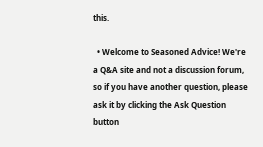this.

  • Welcome to Seasoned Advice! We're a Q&A site and not a discussion forum, so if you have another question, please ask it by clicking the Ask Question button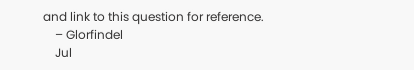and link to this question for reference.
    – Glorfindel
    Jul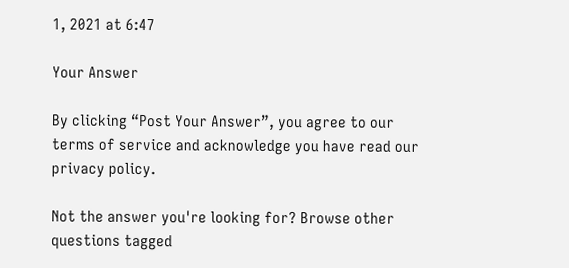1, 2021 at 6:47

Your Answer

By clicking “Post Your Answer”, you agree to our terms of service and acknowledge you have read our privacy policy.

Not the answer you're looking for? Browse other questions tagged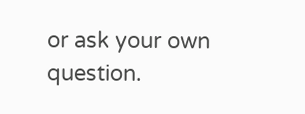or ask your own question.